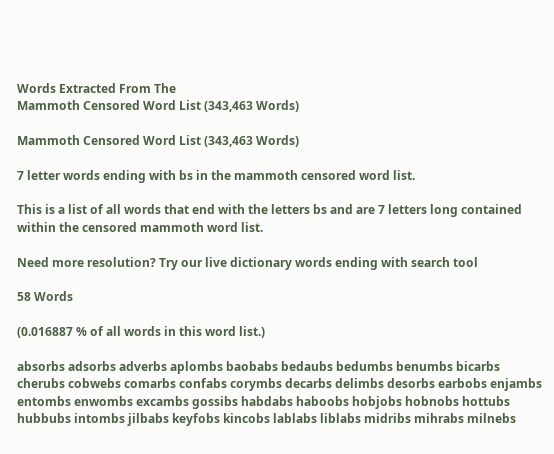Words Extracted From The
Mammoth Censored Word List (343,463 Words)

Mammoth Censored Word List (343,463 Words)

7 letter words ending with bs in the mammoth censored word list.

This is a list of all words that end with the letters bs and are 7 letters long contained within the censored mammoth word list.

Need more resolution? Try our live dictionary words ending with search tool

58 Words

(0.016887 % of all words in this word list.)

absorbs adsorbs adverbs aplombs baobabs bedaubs bedumbs benumbs bicarbs cherubs cobwebs comarbs confabs corymbs decarbs delimbs desorbs earbobs enjambs entombs enwombs excambs gossibs habdabs haboobs hobjobs hobnobs hottubs hubbubs intombs jilbabs keyfobs kincobs lablabs liblabs midribs mihrabs milnebs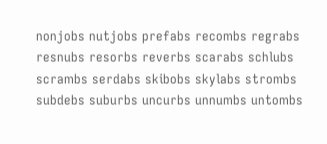nonjobs nutjobs prefabs recombs regrabs resnubs resorbs reverbs scarabs schlubs scrambs serdabs skibobs skylabs strombs subdebs suburbs uncurbs unnumbs untombs